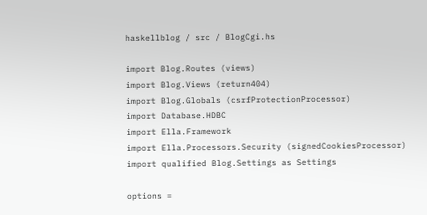haskellblog / src / BlogCgi.hs

import Blog.Routes (views)
import Blog.Views (return404)
import Blog.Globals (csrfProtectionProcessor)
import Database.HDBC
import Ella.Framework
import Ella.Processors.Security (signedCookiesProcessor)
import qualified Blog.Settings as Settings

options =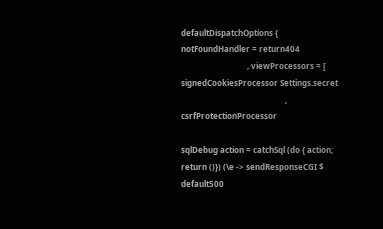defaultDispatchOptions { notFoundHandler = return404
                                 , viewProcessors = [ signedCookiesProcessor Settings.secret
                                                    , csrfProtectionProcessor

sqlDebug action = catchSql (do { action; return ()}) (\e -> sendResponseCGI $ default500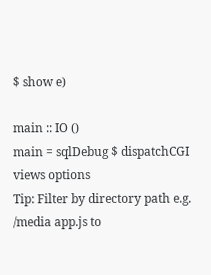$ show e)

main :: IO ()
main = sqlDebug $ dispatchCGI views options
Tip: Filter by directory path e.g. /media app.js to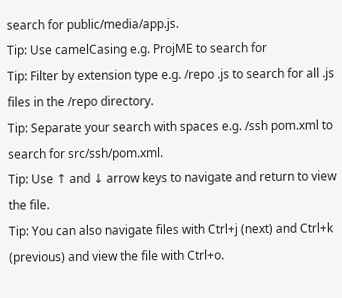search for public/media/app.js.
Tip: Use camelCasing e.g. ProjME to search for
Tip: Filter by extension type e.g. /repo .js to search for all .js files in the /repo directory.
Tip: Separate your search with spaces e.g. /ssh pom.xml to search for src/ssh/pom.xml.
Tip: Use ↑ and ↓ arrow keys to navigate and return to view the file.
Tip: You can also navigate files with Ctrl+j (next) and Ctrl+k (previous) and view the file with Ctrl+o.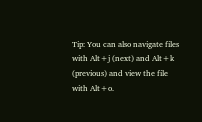Tip: You can also navigate files with Alt+j (next) and Alt+k (previous) and view the file with Alt+o.